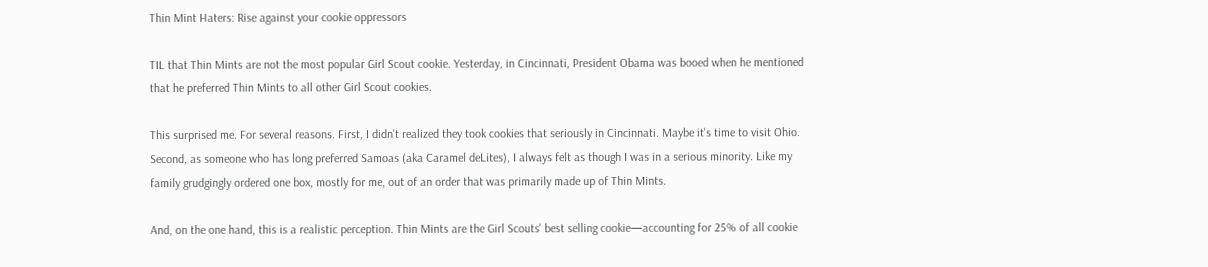Thin Mint Haters: Rise against your cookie oppressors

TIL that Thin Mints are not the most popular Girl Scout cookie. Yesterday, in Cincinnati, President Obama was booed when he mentioned that he preferred Thin Mints to all other Girl Scout cookies.

This surprised me. For several reasons. First, I didn't realized they took cookies that seriously in Cincinnati. Maybe it's time to visit Ohio. Second, as someone who has long preferred Samoas (aka Caramel deLites), I always felt as though I was in a serious minority. Like my family grudgingly ordered one box, mostly for me, out of an order that was primarily made up of Thin Mints.

And, on the one hand, this is a realistic perception. Thin Mints are the Girl Scouts' best selling cookie—accounting for 25% of all cookie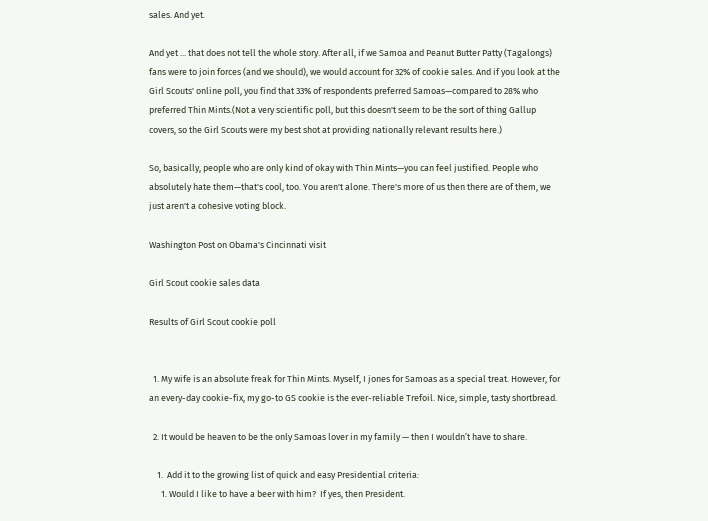sales. And yet.

And yet ... that does not tell the whole story. After all, if we Samoa and Peanut Butter Patty (Tagalongs) fans were to join forces (and we should), we would account for 32% of cookie sales. And if you look at the Girl Scouts' online poll, you find that 33% of respondents preferred Samoas—compared to 28% who preferred Thin Mints.(Not a very scientific poll, but this doesn't seem to be the sort of thing Gallup covers, so the Girl Scouts were my best shot at providing nationally relevant results here.)

So, basically, people who are only kind of okay with Thin Mints—you can feel justified. People who absolutely hate them—that's cool, too. You aren't alone. There's more of us then there are of them, we just aren't a cohesive voting block.

Washington Post on Obama's Cincinnati visit

Girl Scout cookie sales data

Results of Girl Scout cookie poll


  1. My wife is an absolute freak for Thin Mints. Myself, I jones for Samoas as a special treat. However, for an every-day cookie-fix, my go-to GS cookie is the ever-reliable Trefoil. Nice, simple, tasty shortbread.

  2. It would be heaven to be the only Samoas lover in my family — then I wouldn’t have to share.

    1.  Add it to the growing list of quick and easy Presidential criteria:
      1. Would I like to have a beer with him?  If yes, then President.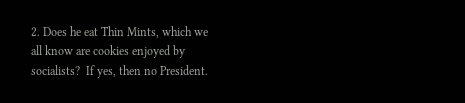2. Does he eat Thin Mints, which we all know are cookies enjoyed by socialists?  If yes, then no President.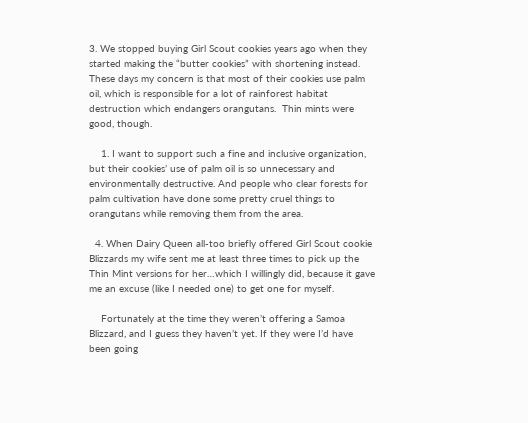3. We stopped buying Girl Scout cookies years ago when they started making the “butter cookies” with shortening instead.  These days my concern is that most of their cookies use palm oil, which is responsible for a lot of rainforest habitat destruction which endangers orangutans.  Thin mints were good, though.

    1. I want to support such a fine and inclusive organization, but their cookies’ use of palm oil is so unnecessary and environmentally destructive. And people who clear forests for palm cultivation have done some pretty cruel things to orangutans while removing them from the area.

  4. When Dairy Queen all-too briefly offered Girl Scout cookie Blizzards my wife sent me at least three times to pick up the Thin Mint versions for her…which I willingly did, because it gave me an excuse (like I needed one) to get one for myself.

    Fortunately at the time they weren’t offering a Samoa Blizzard, and I guess they haven’t yet. If they were I’d have been going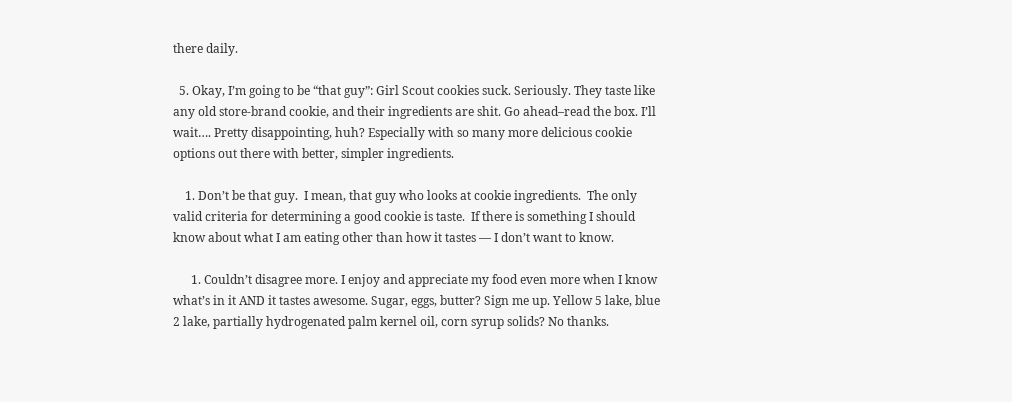there daily.

  5. Okay, I’m going to be “that guy”: Girl Scout cookies suck. Seriously. They taste like any old store-brand cookie, and their ingredients are shit. Go ahead–read the box. I’ll wait…. Pretty disappointing, huh? Especially with so many more delicious cookie options out there with better, simpler ingredients.

    1. Don’t be that guy.  I mean, that guy who looks at cookie ingredients.  The only valid criteria for determining a good cookie is taste.  If there is something I should know about what I am eating other than how it tastes — I don’t want to know.

      1. Couldn’t disagree more. I enjoy and appreciate my food even more when I know what’s in it AND it tastes awesome. Sugar, eggs, butter? Sign me up. Yellow 5 lake, blue 2 lake, partially hydrogenated palm kernel oil, corn syrup solids? No thanks.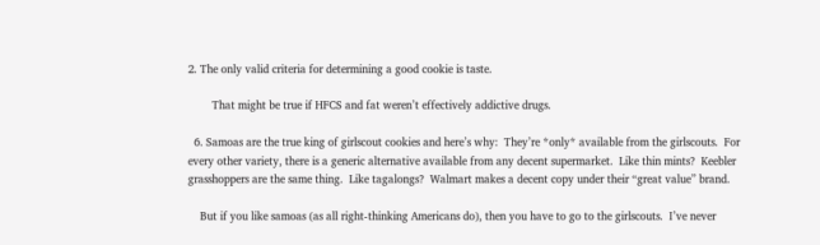2. The only valid criteria for determining a good cookie is taste.

        That might be true if HFCS and fat weren’t effectively addictive drugs.

  6. Samoas are the true king of girlscout cookies and here’s why:  They’re *only* available from the girlscouts.  For every other variety, there is a generic alternative available from any decent supermarket.  Like thin mints?  Keebler grasshoppers are the same thing.  Like tagalongs?  Walmart makes a decent copy under their “great value” brand.

    But if you like samoas (as all right-thinking Americans do), then you have to go to the girlscouts.  I’ve never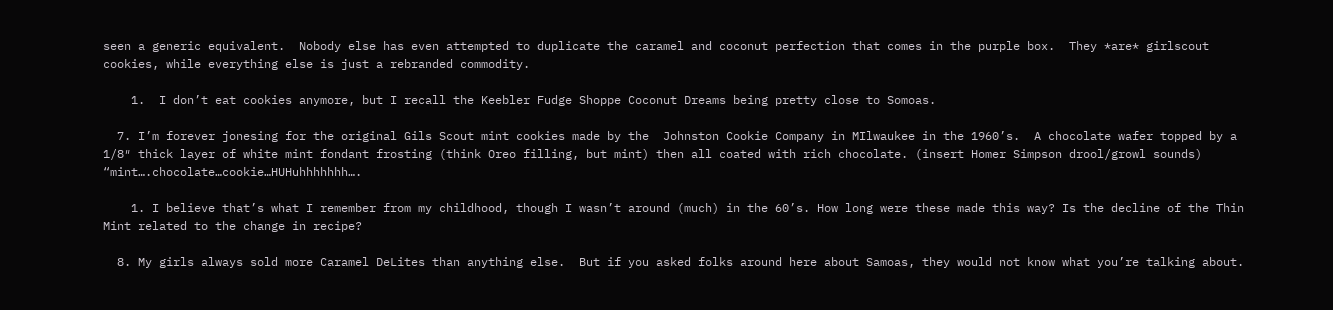seen a generic equivalent.  Nobody else has even attempted to duplicate the caramel and coconut perfection that comes in the purple box.  They *are* girlscout cookies, while everything else is just a rebranded commodity.

    1.  I don’t eat cookies anymore, but I recall the Keebler Fudge Shoppe Coconut Dreams being pretty close to Somoas.

  7. I’m forever jonesing for the original Gils Scout mint cookies made by the  Johnston Cookie Company in MIlwaukee in the 1960’s.  A chocolate wafer topped by a 1/8″ thick layer of white mint fondant frosting (think Oreo filling, but mint) then all coated with rich chocolate. (insert Homer Simpson drool/growl sounds) “mint….chocolate…cookie…HUHuhhhhhhh….

    1. I believe that’s what I remember from my childhood, though I wasn’t around (much) in the 60’s. How long were these made this way? Is the decline of the Thin Mint related to the change in recipe?

  8. My girls always sold more Caramel DeLites than anything else.  But if you asked folks around here about Samoas, they would not know what you’re talking about.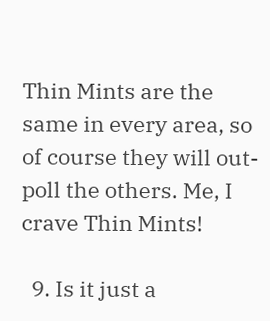Thin Mints are the same in every area, so of course they will out-poll the others. Me, I crave Thin Mints!

  9. Is it just a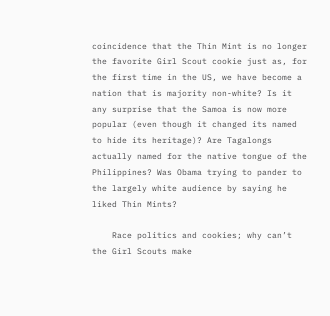coincidence that the Thin Mint is no longer the favorite Girl Scout cookie just as, for the first time in the US, we have become a nation that is majority non-white? Is it any surprise that the Samoa is now more popular (even though it changed its named to hide its heritage)? Are Tagalongs actually named for the native tongue of the Philippines? Was Obama trying to pander to the largely white audience by saying he liked Thin Mints?

    Race politics and cookies; why can’t the Girl Scouts make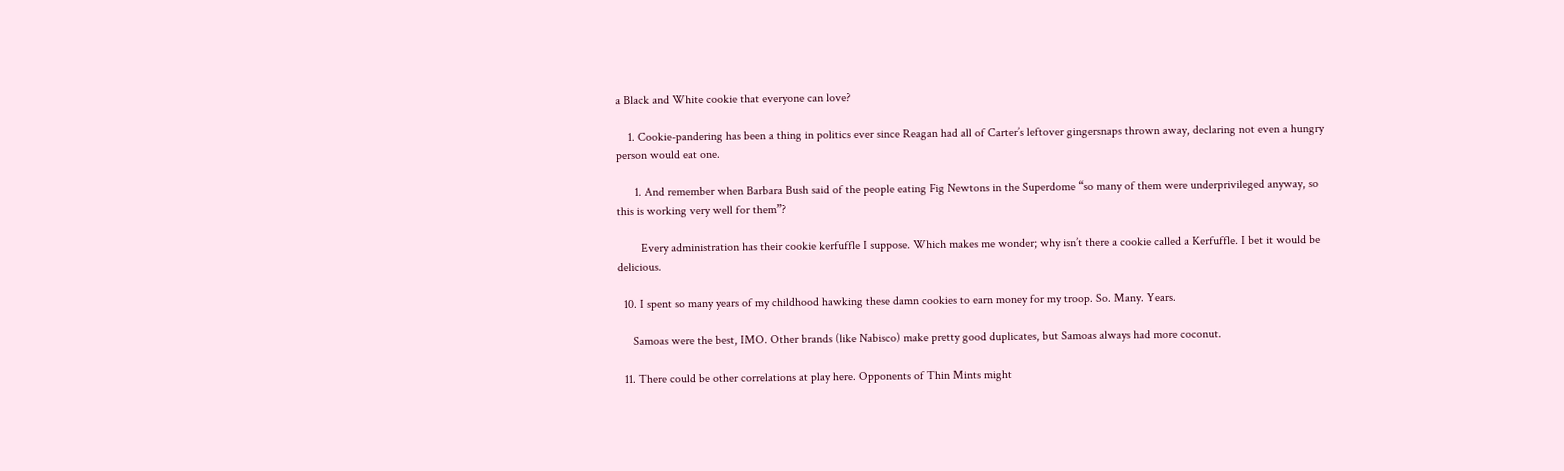a Black and White cookie that everyone can love?

    1. Cookie-pandering has been a thing in politics ever since Reagan had all of Carter’s leftover gingersnaps thrown away, declaring not even a hungry person would eat one.

      1. And remember when Barbara Bush said of the people eating Fig Newtons in the Superdome “so many of them were underprivileged anyway, so this is working very well for them”?

        Every administration has their cookie kerfuffle I suppose. Which makes me wonder; why isn’t there a cookie called a Kerfuffle. I bet it would be delicious.

  10. I spent so many years of my childhood hawking these damn cookies to earn money for my troop. So. Many. Years.

     Samoas were the best, IMO. Other brands (like Nabisco) make pretty good duplicates, but Samoas always had more coconut.

  11. There could be other correlations at play here. Opponents of Thin Mints might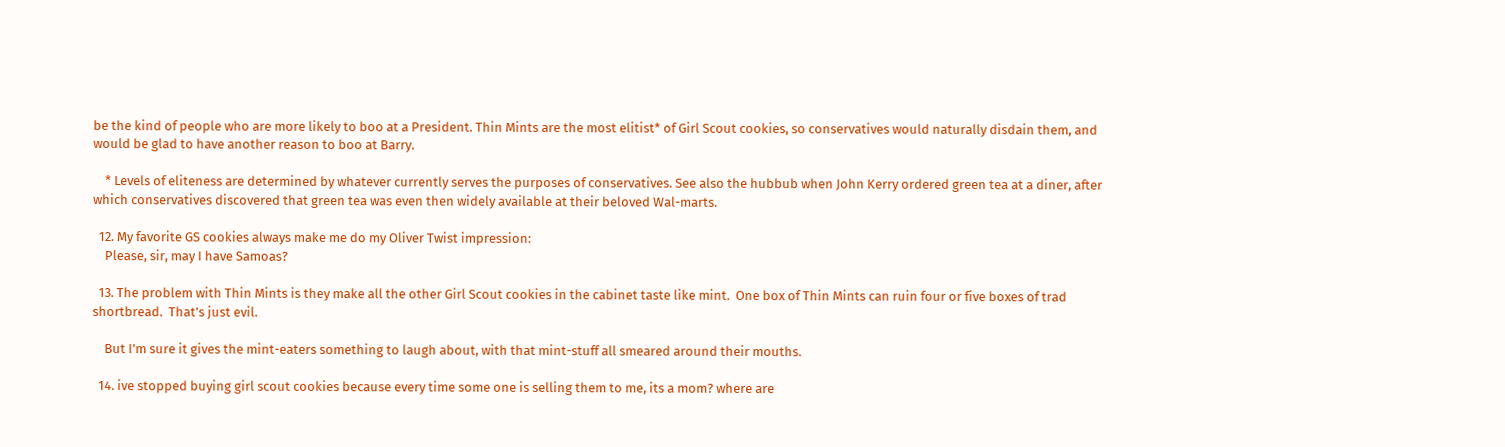be the kind of people who are more likely to boo at a President. Thin Mints are the most elitist* of Girl Scout cookies, so conservatives would naturally disdain them, and would be glad to have another reason to boo at Barry.

    * Levels of eliteness are determined by whatever currently serves the purposes of conservatives. See also the hubbub when John Kerry ordered green tea at a diner, after which conservatives discovered that green tea was even then widely available at their beloved Wal-marts.

  12. My favorite GS cookies always make me do my Oliver Twist impression:
    Please, sir, may I have Samoas?

  13. The problem with Thin Mints is they make all the other Girl Scout cookies in the cabinet taste like mint.  One box of Thin Mints can ruin four or five boxes of trad shortbread.  That’s just evil.

    But I’m sure it gives the mint-eaters something to laugh about, with that mint-stuff all smeared around their mouths.

  14. ive stopped buying girl scout cookies because every time some one is selling them to me, its a mom? where are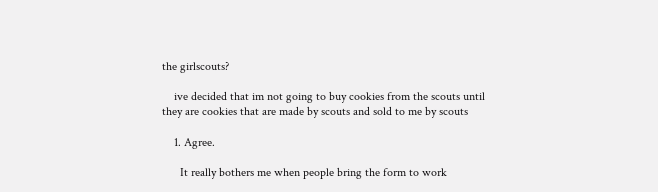the girlscouts?

    ive decided that im not going to buy cookies from the scouts until they are cookies that are made by scouts and sold to me by scouts

    1. Agree.

      It really bothers me when people bring the form to work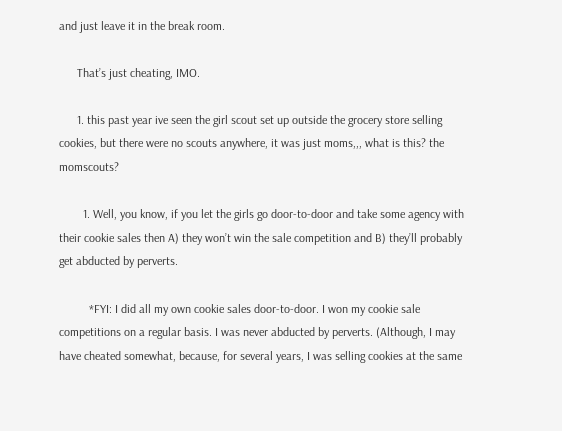and just leave it in the break room.

      That’s just cheating, IMO.

      1. this past year ive seen the girl scout set up outside the grocery store selling cookies, but there were no scouts anywhere, it was just moms,,, what is this? the momscouts?

        1. Well, you know, if you let the girls go door-to-door and take some agency with their cookie sales then A) they won’t win the sale competition and B) they’ll probably get abducted by perverts.

          *FYI: I did all my own cookie sales door-to-door. I won my cookie sale competitions on a regular basis. I was never abducted by perverts. (Although, I may have cheated somewhat, because, for several years, I was selling cookies at the same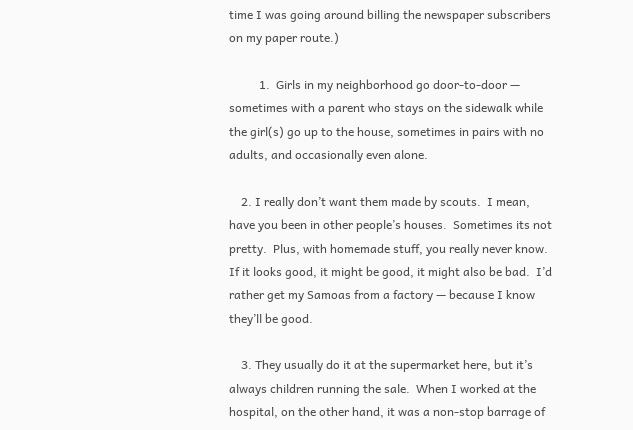time I was going around billing the newspaper subscribers on my paper route.)

          1.  Girls in my neighborhood go door-to-door — sometimes with a parent who stays on the sidewalk while the girl(s) go up to the house, sometimes in pairs with no adults, and occasionally even alone.

    2. I really don’t want them made by scouts.  I mean, have you been in other people’s houses.  Sometimes its not pretty.  Plus, with homemade stuff, you really never know.  If it looks good, it might be good, it might also be bad.  I’d rather get my Samoas from a factory — because I know they’ll be good.

    3. They usually do it at the supermarket here, but it’s always children running the sale.  When I worked at the hospital, on the other hand, it was a non-stop barrage of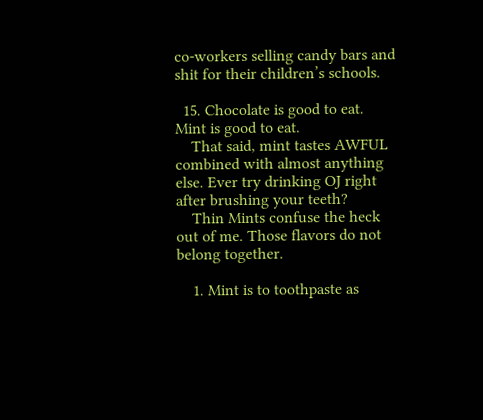co-workers selling candy bars and shit for their children’s schools.

  15. Chocolate is good to eat. Mint is good to eat.
    That said, mint tastes AWFUL combined with almost anything else. Ever try drinking OJ right after brushing your teeth?
    Thin Mints confuse the heck out of me. Those flavors do not belong together.

    1. Mint is to toothpaste as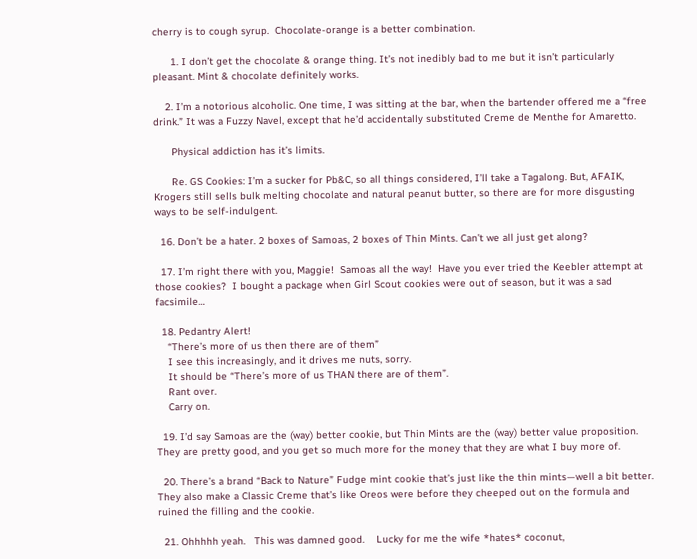cherry is to cough syrup.  Chocolate-orange is a better combination.

      1. I don’t get the chocolate & orange thing. It’s not inedibly bad to me but it isn’t particularly pleasant. Mint & chocolate definitely works.

    2. I’m a notorious alcoholic. One time, I was sitting at the bar, when the bartender offered me a “free drink.” It was a Fuzzy Navel, except that he’d accidentally substituted Creme de Menthe for Amaretto.

      Physical addiction has it’s limits.

      Re. GS Cookies: I’m a sucker for Pb&C, so all things considered, I’ll take a Tagalong. But, AFAIK, Krogers still sells bulk melting chocolate and natural peanut butter, so there are for more disgusting ways to be self-indulgent.

  16. Don’t be a hater. 2 boxes of Samoas, 2 boxes of Thin Mints. Can’t we all just get along?

  17. I’m right there with you, Maggie!  Samoas all the way!  Have you ever tried the Keebler attempt at those cookies?  I bought a package when Girl Scout cookies were out of season, but it was a sad facsimile…

  18. Pedantry Alert!
    “There’s more of us then there are of them”
    I see this increasingly, and it drives me nuts, sorry.
    It should be “There’s more of us THAN there are of them”.
    Rant over.
    Carry on.

  19. I’d say Samoas are the (way) better cookie, but Thin Mints are the (way) better value proposition. They are pretty good, and you get so much more for the money that they are what I buy more of.

  20. There’s a brand “Back to Nature” Fudge mint cookie that’s just like the thin mints—well a bit better. They also make a Classic Creme that’s like Oreos were before they cheeped out on the formula and ruined the filling and the cookie.

  21. Ohhhhh yeah.   This was damned good.    Lucky for me the wife *hates* coconut,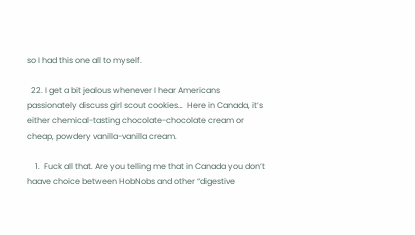so I had this one all to myself.

  22. I get a bit jealous whenever I hear Americans passionately discuss girl scout cookies…  Here in Canada, it’s either chemical-tasting chocolate-chocolate cream or cheap, powdery vanilla-vanilla cream.

    1.  Fuck all that. Are you telling me that in Canada you don’t haave choice between HobNobs and other “digestive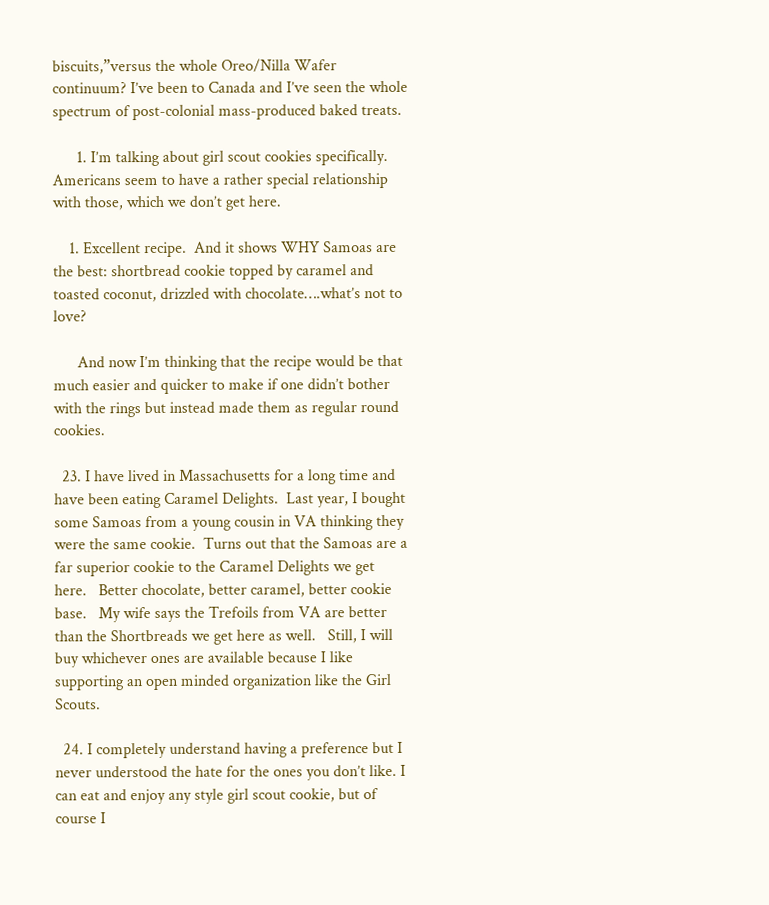biscuits,”versus the whole Oreo/Nilla Wafer continuum? I’ve been to Canada and I’ve seen the whole spectrum of post-colonial mass-produced baked treats.

      1. I’m talking about girl scout cookies specifically. Americans seem to have a rather special relationship with those, which we don’t get here.

    1. Excellent recipe.  And it shows WHY Samoas are the best: shortbread cookie topped by caramel and toasted coconut, drizzled with chocolate….what’s not to love?

      And now I’m thinking that the recipe would be that much easier and quicker to make if one didn’t bother with the rings but instead made them as regular round cookies.

  23. I have lived in Massachusetts for a long time and have been eating Caramel Delights.  Last year, I bought some Samoas from a young cousin in VA thinking they were the same cookie.  Turns out that the Samoas are a far superior cookie to the Caramel Delights we get here.   Better chocolate, better caramel, better cookie base.   My wife says the Trefoils from VA are better than the Shortbreads we get here as well.   Still, I will buy whichever ones are available because I like supporting an open minded organization like the Girl Scouts.

  24. I completely understand having a preference but I never understood the hate for the ones you don’t like. I can eat and enjoy any style girl scout cookie, but of course I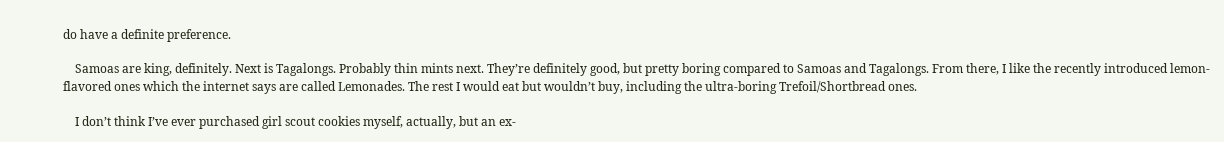do have a definite preference.

    Samoas are king, definitely. Next is Tagalongs. Probably thin mints next. They’re definitely good, but pretty boring compared to Samoas and Tagalongs. From there, I like the recently introduced lemon-flavored ones which the internet says are called Lemonades. The rest I would eat but wouldn’t buy, including the ultra-boring Trefoil/Shortbread ones.

    I don’t think I’ve ever purchased girl scout cookies myself, actually, but an ex-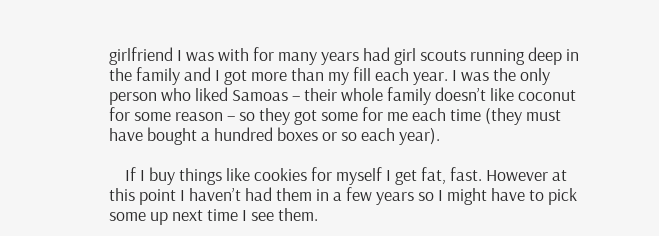girlfriend I was with for many years had girl scouts running deep in the family and I got more than my fill each year. I was the only person who liked Samoas – their whole family doesn’t like coconut for some reason – so they got some for me each time (they must have bought a hundred boxes or so each year).

    If I buy things like cookies for myself I get fat, fast. However at this point I haven’t had them in a few years so I might have to pick some up next time I see them.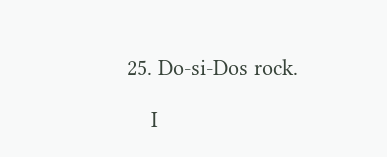25. Do-si-Dos rock.

    I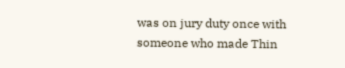was on jury duty once with someone who made Thin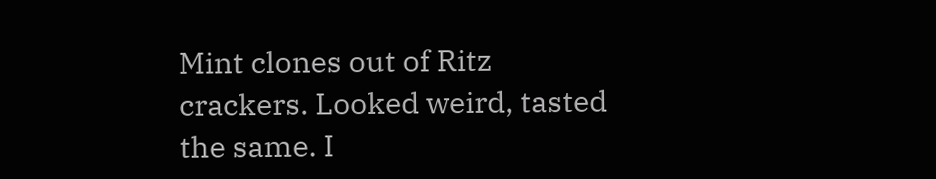Mint clones out of Ritz crackers. Looked weird, tasted the same. I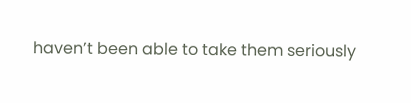haven’t been able to take them seriously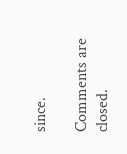since.

Comments are closed.